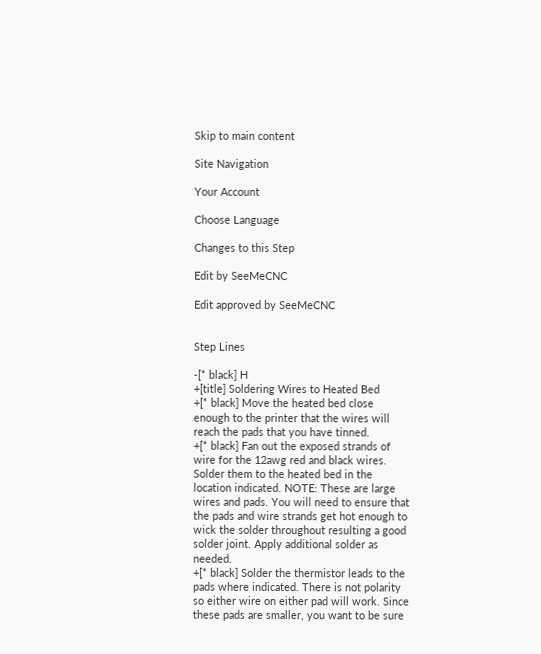Skip to main content

Site Navigation

Your Account

Choose Language

Changes to this Step

Edit by SeeMeCNC

Edit approved by SeeMeCNC


Step Lines

-[* black] H
+[title] Soldering Wires to Heated Bed
+[* black] Move the heated bed close enough to the printer that the wires will reach the pads that you have tinned.
+[* black] Fan out the exposed strands of wire for the 12awg red and black wires. Solder them to the heated bed in the location indicated. NOTE: These are large wires and pads. You will need to ensure that the pads and wire strands get hot enough to wick the solder throughout resulting a good solder joint. Apply additional solder as needed.
+[* black] Solder the thermistor leads to the pads where indicated. There is not polarity so either wire on either pad will work. Since these pads are smaller, you want to be sure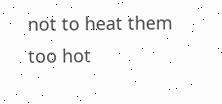not to heat them too hot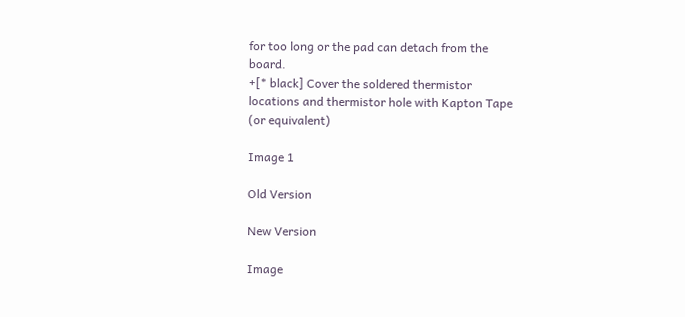for too long or the pad can detach from the board.
+[* black] Cover the soldered thermistor locations and thermistor hole with Kapton Tape (or equivalent)

Image 1

Old Version

New Version

Image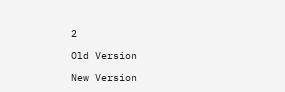2

Old Version

New Version